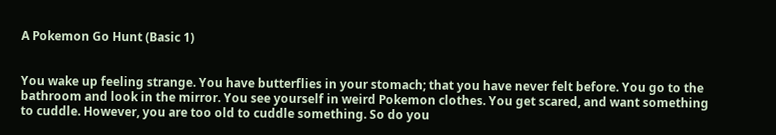A Pokemon Go Hunt (Basic 1)


You wake up feeling strange. You have butterflies in your stomach; that you have never felt before. You go to the bathroom and look in the mirror. You see yourself in weird Pokemon clothes. You get scared, and want something to cuddle. However, you are too old to cuddle something. So do you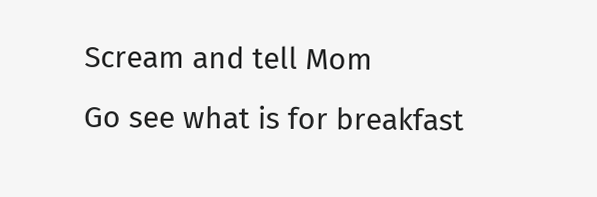Scream and tell Mom
Go see what is for breakfast